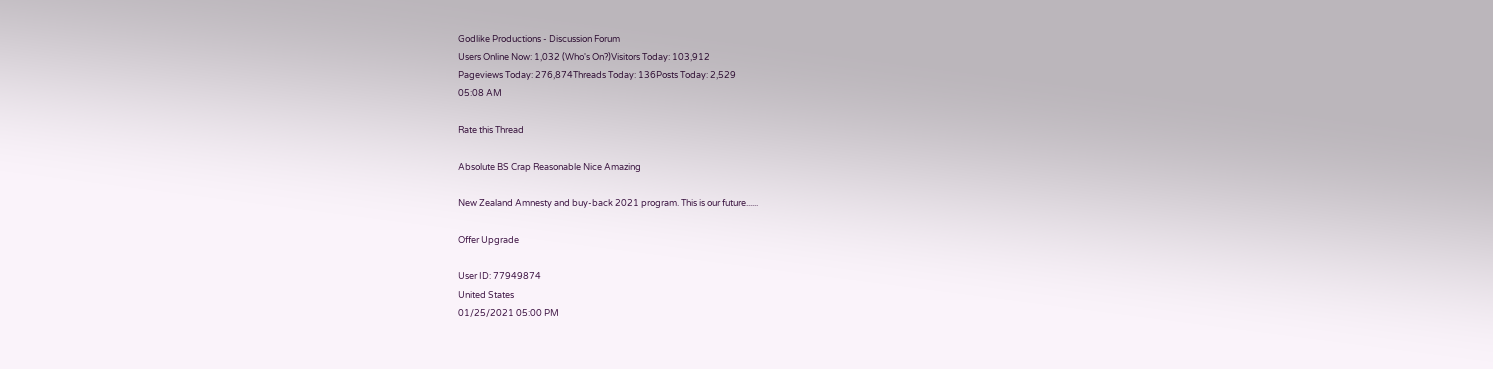Godlike Productions - Discussion Forum
Users Online Now: 1,032 (Who's On?)Visitors Today: 103,912
Pageviews Today: 276,874Threads Today: 136Posts Today: 2,529
05:08 AM

Rate this Thread

Absolute BS Crap Reasonable Nice Amazing

New Zealand Amnesty and buy-back 2021 program. This is our future......

Offer Upgrade

User ID: 77949874
United States
01/25/2021 05:00 PM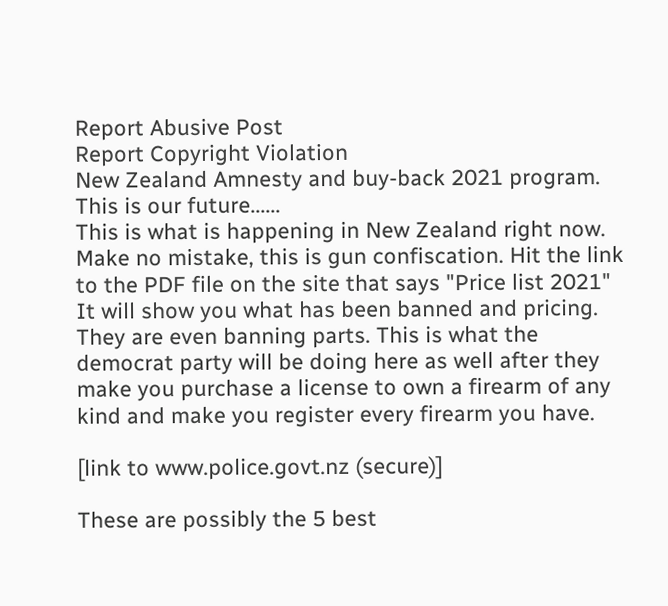Report Abusive Post
Report Copyright Violation
New Zealand Amnesty and buy-back 2021 program. This is our future......
This is what is happening in New Zealand right now. Make no mistake, this is gun confiscation. Hit the link to the PDF file on the site that says "Price list 2021" It will show you what has been banned and pricing. They are even banning parts. This is what the democrat party will be doing here as well after they make you purchase a license to own a firearm of any kind and make you register every firearm you have.

[link to www.police.govt.nz (secure)]

These are possibly the 5 best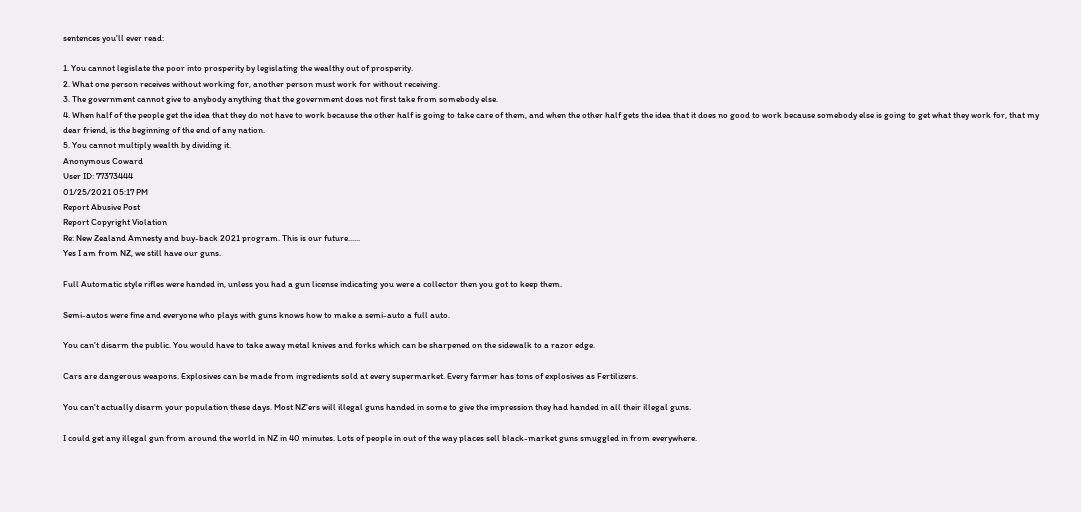sentences you'll ever read:

1. You cannot legislate the poor into prosperity by legislating the wealthy out of prosperity.
2. What one person receives without working for, another person must work for without receiving.
3. The government cannot give to anybody anything that the government does not first take from somebody else.
4. When half of the people get the idea that they do not have to work because the other half is going to take care of them, and when the other half gets the idea that it does no good to work because somebody else is going to get what they work for, that my dear friend, is the beginning of the end of any nation.
5. You cannot multiply wealth by dividing it.
Anonymous Coward
User ID: 77373444
01/25/2021 05:17 PM
Report Abusive Post
Report Copyright Violation
Re: New Zealand Amnesty and buy-back 2021 program. This is our future......
Yes I am from NZ, we still have our guns.

Full Automatic style rifles were handed in, unless you had a gun license indicating you were a collector then you got to keep them.

Semi-autos were fine and everyone who plays with guns knows how to make a semi-auto a full auto.

You can't disarm the public. You would have to take away metal knives and forks which can be sharpened on the sidewalk to a razor edge.

Cars are dangerous weapons. Explosives can be made from ingredients sold at every supermarket. Every farmer has tons of explosives as Fertilizers.

You can't actually disarm your population these days. Most NZ'ers will illegal guns handed in some to give the impression they had handed in all their illegal guns.

I could get any illegal gun from around the world in NZ in 40 minutes. Lots of people in out of the way places sell black-market guns smuggled in from everywhere.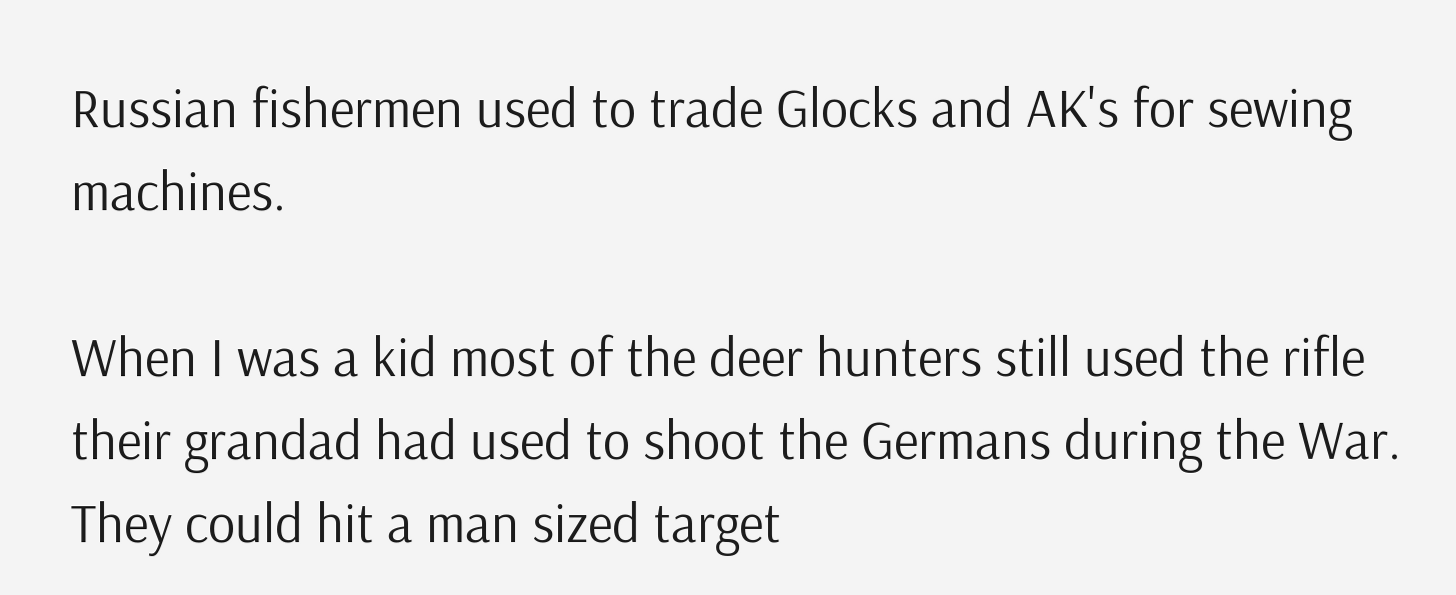Russian fishermen used to trade Glocks and AK's for sewing machines.

When I was a kid most of the deer hunters still used the rifle their grandad had used to shoot the Germans during the War. They could hit a man sized target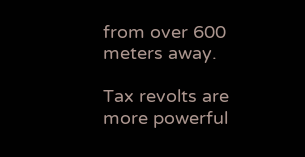from over 600 meters away.

Tax revolts are more powerful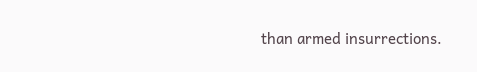than armed insurrections.